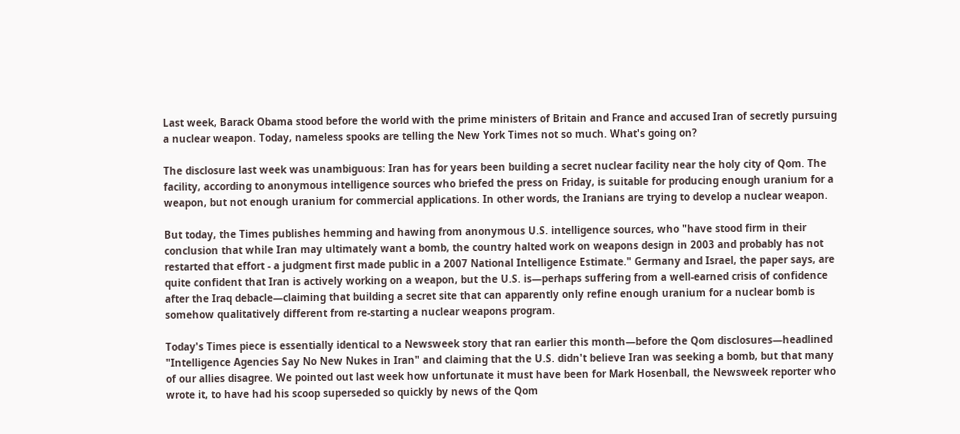Last week, Barack Obama stood before the world with the prime ministers of Britain and France and accused Iran of secretly pursuing a nuclear weapon. Today, nameless spooks are telling the New York Times not so much. What's going on?

The disclosure last week was unambiguous: Iran has for years been building a secret nuclear facility near the holy city of Qom. The facility, according to anonymous intelligence sources who briefed the press on Friday, is suitable for producing enough uranium for a weapon, but not enough uranium for commercial applications. In other words, the Iranians are trying to develop a nuclear weapon.

But today, the Times publishes hemming and hawing from anonymous U.S. intelligence sources, who "have stood firm in their conclusion that while Iran may ultimately want a bomb, the country halted work on weapons design in 2003 and probably has not restarted that effort - a judgment first made public in a 2007 National Intelligence Estimate." Germany and Israel, the paper says, are quite confident that Iran is actively working on a weapon, but the U.S. is—perhaps suffering from a well-earned crisis of confidence after the Iraq debacle—claiming that building a secret site that can apparently only refine enough uranium for a nuclear bomb is somehow qualitatively different from re-starting a nuclear weapons program.

Today's Times piece is essentially identical to a Newsweek story that ran earlier this month—before the Qom disclosures—headlined "Intelligence Agencies Say No New Nukes in Iran" and claiming that the U.S. didn't believe Iran was seeking a bomb, but that many of our allies disagree. We pointed out last week how unfortunate it must have been for Mark Hosenball, the Newsweek reporter who wrote it, to have had his scoop superseded so quickly by news of the Qom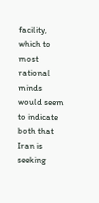facility, which to most rational minds would seem to indicate both that Iran is seeking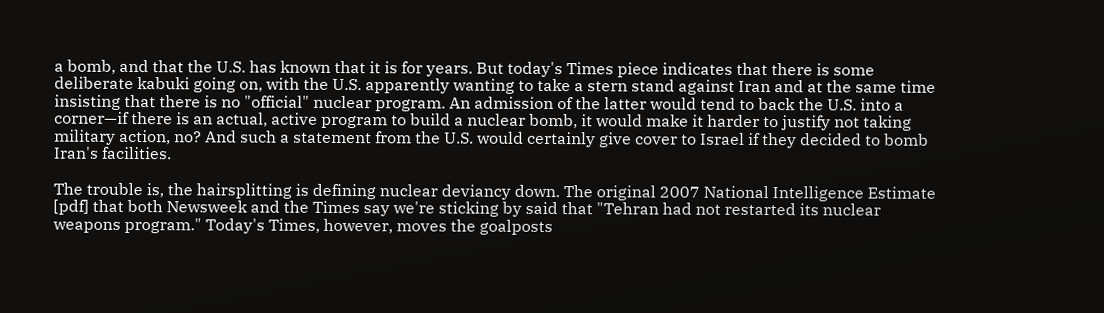a bomb, and that the U.S. has known that it is for years. But today's Times piece indicates that there is some deliberate kabuki going on, with the U.S. apparently wanting to take a stern stand against Iran and at the same time insisting that there is no "official" nuclear program. An admission of the latter would tend to back the U.S. into a corner—if there is an actual, active program to build a nuclear bomb, it would make it harder to justify not taking military action, no? And such a statement from the U.S. would certainly give cover to Israel if they decided to bomb Iran's facilities.

The trouble is, the hairsplitting is defining nuclear deviancy down. The original 2007 National Intelligence Estimate [pdf] that both Newsweek and the Times say we're sticking by said that "Tehran had not restarted its nuclear weapons program." Today's Times, however, moves the goalposts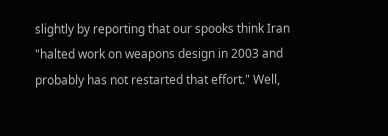slightly by reporting that our spooks think Iran "halted work on weapons design in 2003 and probably has not restarted that effort." Well,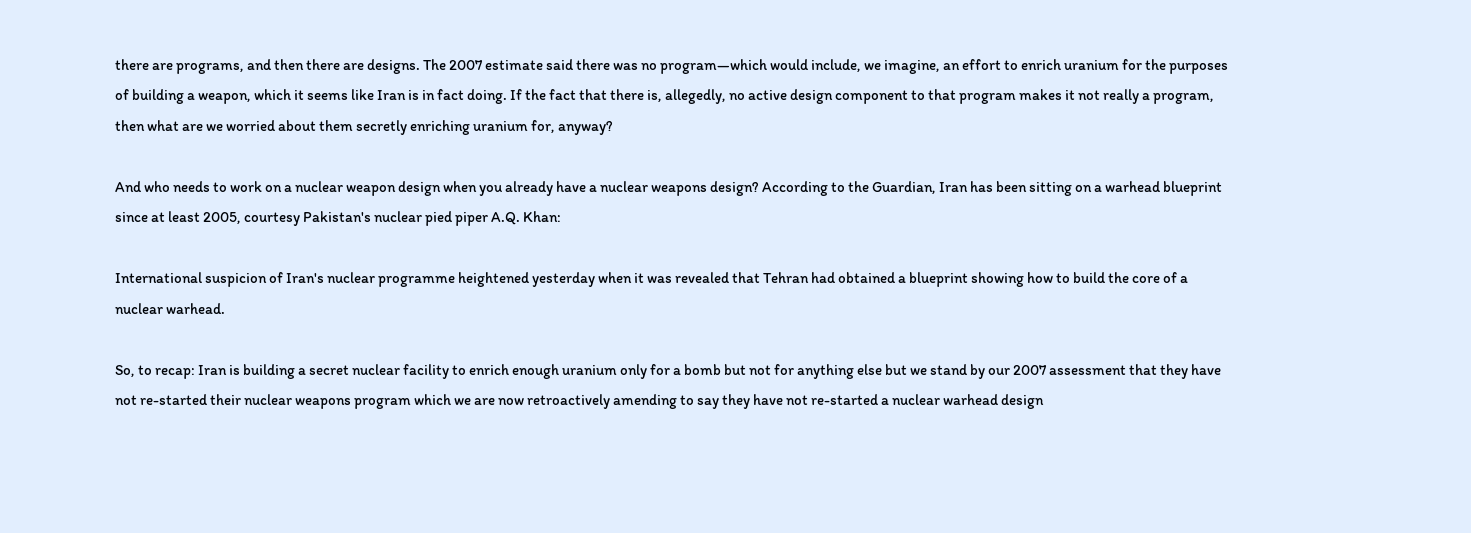there are programs, and then there are designs. The 2007 estimate said there was no program—which would include, we imagine, an effort to enrich uranium for the purposes of building a weapon, which it seems like Iran is in fact doing. If the fact that there is, allegedly, no active design component to that program makes it not really a program, then what are we worried about them secretly enriching uranium for, anyway?

And who needs to work on a nuclear weapon design when you already have a nuclear weapons design? According to the Guardian, Iran has been sitting on a warhead blueprint since at least 2005, courtesy Pakistan's nuclear pied piper A.Q. Khan:

International suspicion of Iran's nuclear programme heightened yesterday when it was revealed that Tehran had obtained a blueprint showing how to build the core of a nuclear warhead.

So, to recap: Iran is building a secret nuclear facility to enrich enough uranium only for a bomb but not for anything else but we stand by our 2007 assessment that they have not re-started their nuclear weapons program which we are now retroactively amending to say they have not re-started a nuclear warhead design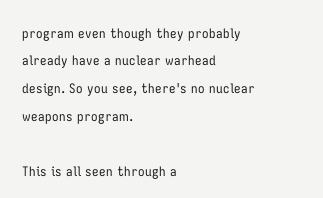program even though they probably already have a nuclear warhead design. So you see, there's no nuclear weapons program.

This is all seen through a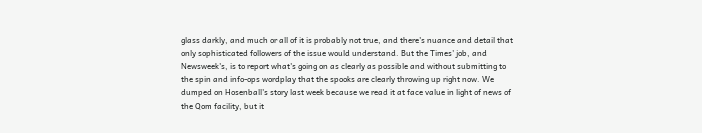glass darkly, and much or all of it is probably not true, and there's nuance and detail that only sophisticated followers of the issue would understand. But the Times' job, and Newsweek's, is to report what's going on as clearly as possible and without submitting to the spin and info-ops wordplay that the spooks are clearly throwing up right now. We dumped on Hosenball's story last week because we read it at face value in light of news of the Qom facility, but it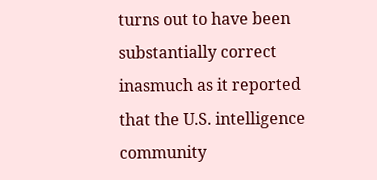turns out to have been substantially correct inasmuch as it reported that the U.S. intelligence community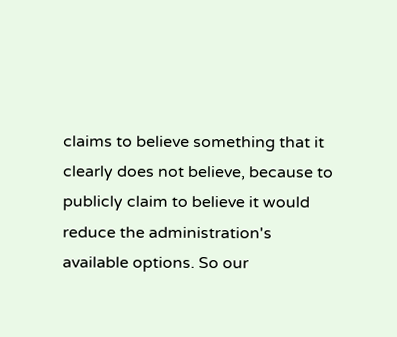claims to believe something that it clearly does not believe, because to publicly claim to believe it would reduce the administration's available options. So our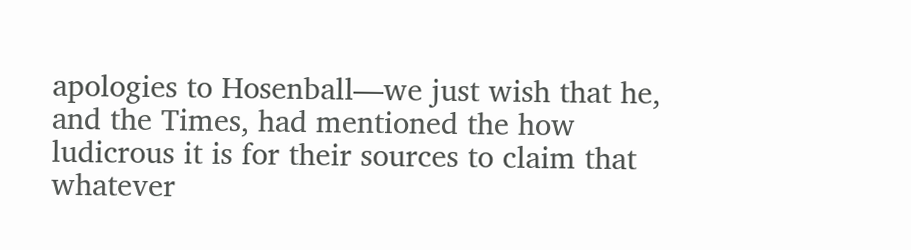apologies to Hosenball—we just wish that he, and the Times, had mentioned the how ludicrous it is for their sources to claim that whatever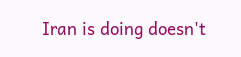Iran is doing doesn't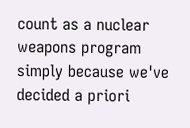count as a nuclear weapons program simply because we've decided a priori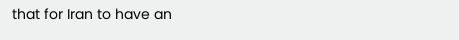that for Iran to have an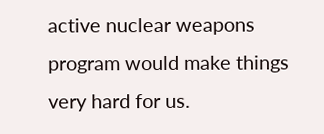active nuclear weapons program would make things very hard for us.